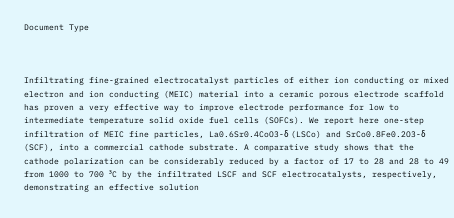Document Type



Infiltrating fine-grained electrocatalyst particles of either ion conducting or mixed electron and ion conducting (MEIC) material into a ceramic porous electrode scaffold has proven a very effective way to improve electrode performance for low to intermediate temperature solid oxide fuel cells (SOFCs). We report here one-step infiltration of MEIC fine particles, La0.6Sr0.4CoO3-δ (LSCo) and SrCo0.8Fe0.2O3-δ (SCF), into a commercial cathode substrate. A comparative study shows that the cathode polarization can be considerably reduced by a factor of 17 to 28 and 28 to 49 from 1000 to 700 ³C by the infiltrated LSCF and SCF electrocatalysts, respectively, demonstrating an effective solution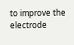to improve the electrode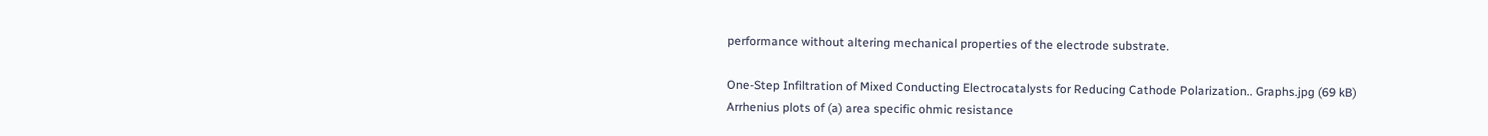performance without altering mechanical properties of the electrode substrate.

One-Step Infiltration of Mixed Conducting Electrocatalysts for Reducing Cathode Polarization.. Graphs.jpg (69 kB)
Arrhenius plots of (a) area specific ohmic resistance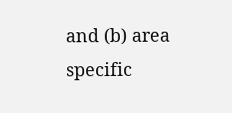and (b) area specific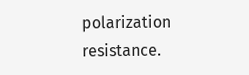polarization resistance.